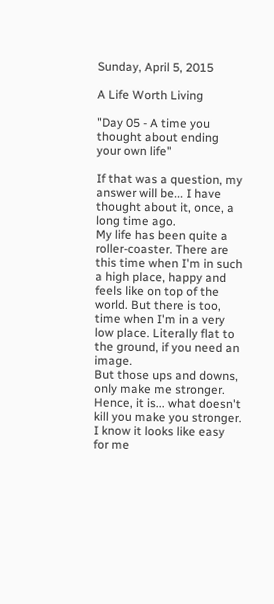Sunday, April 5, 2015

A Life Worth Living

"Day 05 - A time you thought about ending your own life"

If that was a question, my answer will be... I have thought about it, once, a long time ago.
My life has been quite a roller-coaster. There are this time when I'm in such a high place, happy and feels like on top of the world. But there is too, time when I'm in a very low place. Literally flat to the ground, if you need an image.
But those ups and downs, only make me stronger. Hence, it is... what doesn't kill you make you stronger. I know it looks like easy for me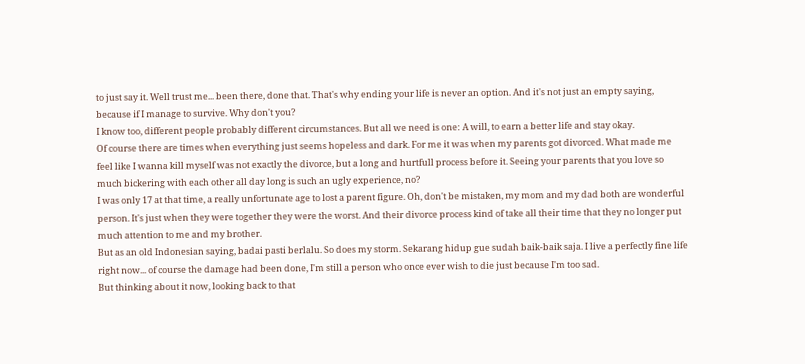to just say it. Well trust me... been there, done that. That's why ending your life is never an option. And it's not just an empty saying, because if I manage to survive. Why don't you?
I know too, different people probably different circumstances. But all we need is one: A will, to earn a better life and stay okay.
Of course there are times when everything just seems hopeless and dark. For me it was when my parents got divorced. What made me feel like I wanna kill myself was not exactly the divorce, but a long and hurtfull process before it. Seeing your parents that you love so much bickering with each other all day long is such an ugly experience, no?
I was only 17 at that time, a really unfortunate age to lost a parent figure. Oh, don't be mistaken, my mom and my dad both are wonderful person. It's just when they were together they were the worst. And their divorce process kind of take all their time that they no longer put much attention to me and my brother.
But as an old Indonesian saying, badai pasti berlalu. So does my storm. Sekarang hidup gue sudah baik-baik saja. I live a perfectly fine life right now... of course the damage had been done, I'm still a person who once ever wish to die just because I'm too sad.
But thinking about it now, looking back to that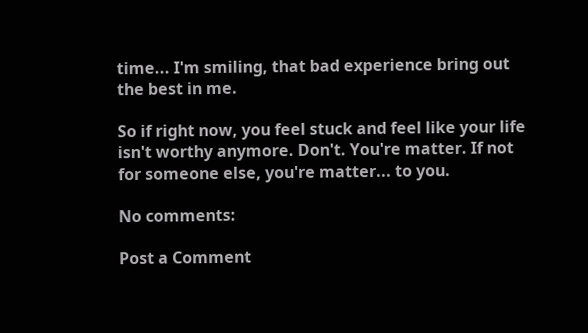time... I'm smiling, that bad experience bring out the best in me.

So if right now, you feel stuck and feel like your life isn't worthy anymore. Don't. You're matter. If not for someone else, you're matter... to you.

No comments:

Post a Comment